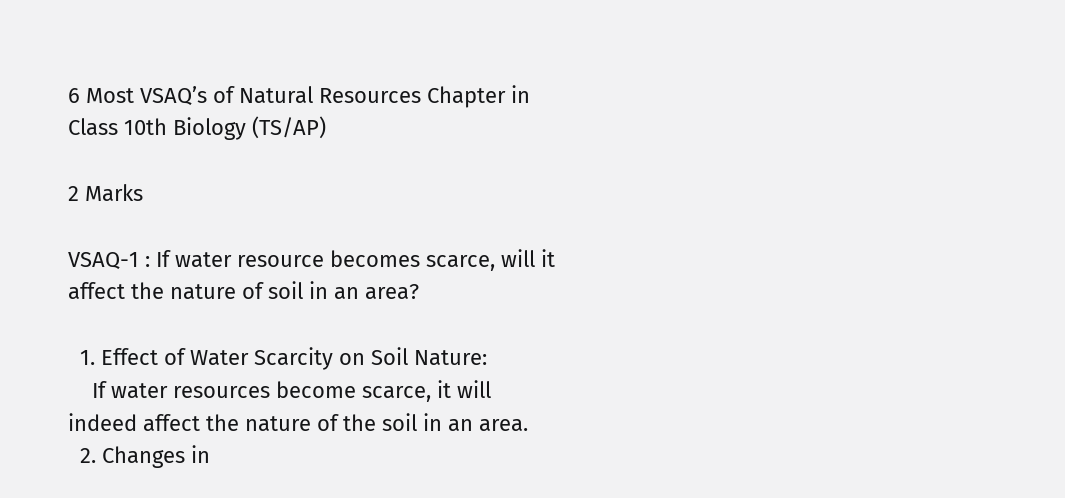6 Most VSAQ’s of Natural Resources Chapter in Class 10th Biology (TS/AP)

2 Marks

VSAQ-1 : If water resource becomes scarce, will it affect the nature of soil in an area?

  1. Effect of Water Scarcity on Soil Nature:
    If water resources become scarce, it will indeed affect the nature of the soil in an area.
  2. Changes in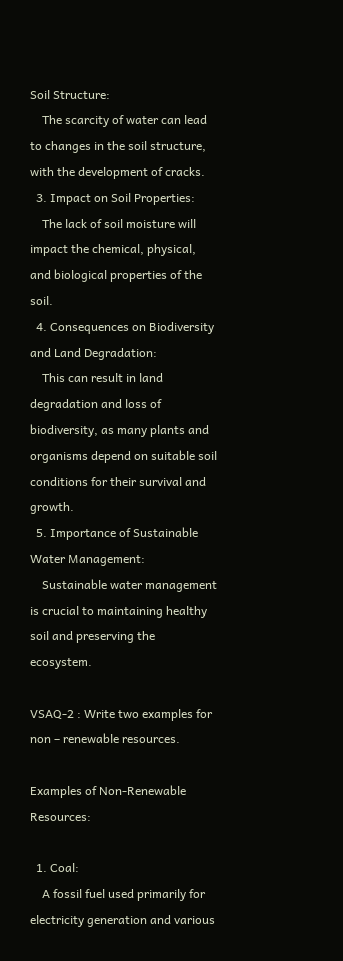Soil Structure:
    The scarcity of water can lead to changes in the soil structure, with the development of cracks.
  3. Impact on Soil Properties:
    The lack of soil moisture will impact the chemical, physical, and biological properties of the soil.
  4. Consequences on Biodiversity and Land Degradation:
    This can result in land degradation and loss of biodiversity, as many plants and organisms depend on suitable soil conditions for their survival and growth.
  5. Importance of Sustainable Water Management:
    Sustainable water management is crucial to maintaining healthy soil and preserving the ecosystem.

VSAQ-2 : Write two examples for non – renewable resources.

Examples of Non-Renewable Resources:

  1. Coal:
    A fossil fuel used primarily for electricity generation and various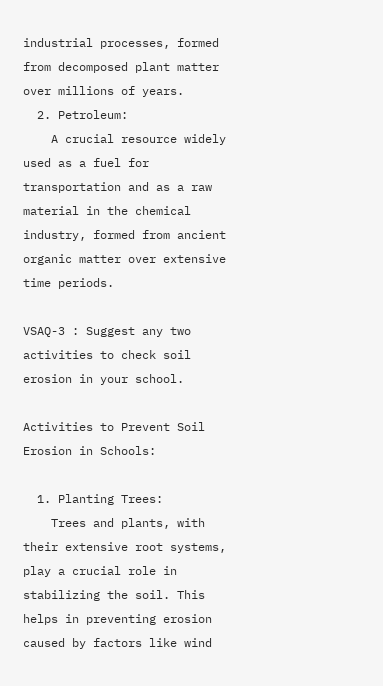industrial processes, formed from decomposed plant matter over millions of years.
  2. Petroleum:
    A crucial resource widely used as a fuel for transportation and as a raw material in the chemical industry, formed from ancient organic matter over extensive time periods.

VSAQ-3 : Suggest any two activities to check soil erosion in your school.

Activities to Prevent Soil Erosion in Schools:

  1. Planting Trees:
    Trees and plants, with their extensive root systems, play a crucial role in stabilizing the soil. This helps in preventing erosion caused by factors like wind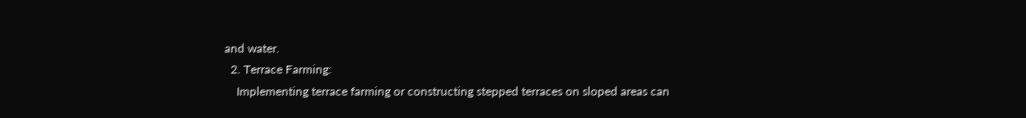and water.
  2. Terrace Farming:
    Implementing terrace farming or constructing stepped terraces on sloped areas can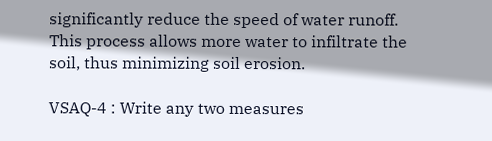significantly reduce the speed of water runoff. This process allows more water to infiltrate the soil, thus minimizing soil erosion.

VSAQ-4 : Write any two measures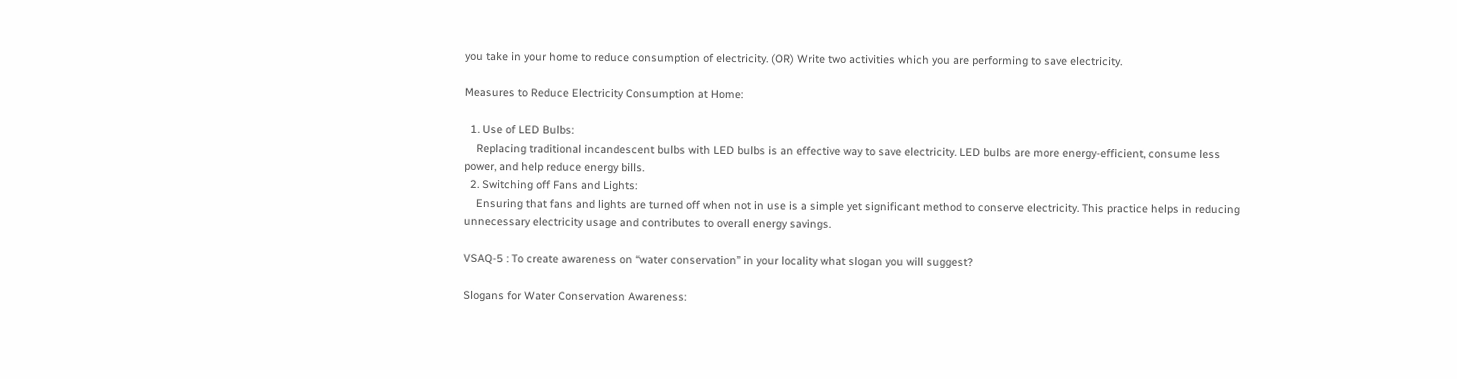you take in your home to reduce consumption of electricity. (OR) Write two activities which you are performing to save electricity.

Measures to Reduce Electricity Consumption at Home:

  1. Use of LED Bulbs:
    Replacing traditional incandescent bulbs with LED bulbs is an effective way to save electricity. LED bulbs are more energy-efficient, consume less power, and help reduce energy bills.
  2. Switching off Fans and Lights:
    Ensuring that fans and lights are turned off when not in use is a simple yet significant method to conserve electricity. This practice helps in reducing unnecessary electricity usage and contributes to overall energy savings.

VSAQ-5 : To create awareness on “water conservation” in your locality what slogan you will suggest?

Slogans for Water Conservation Awareness: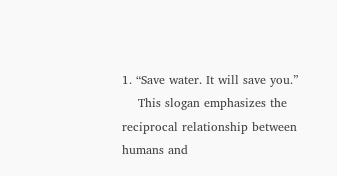1. “Save water. It will save you.”
    This slogan emphasizes the reciprocal relationship between humans and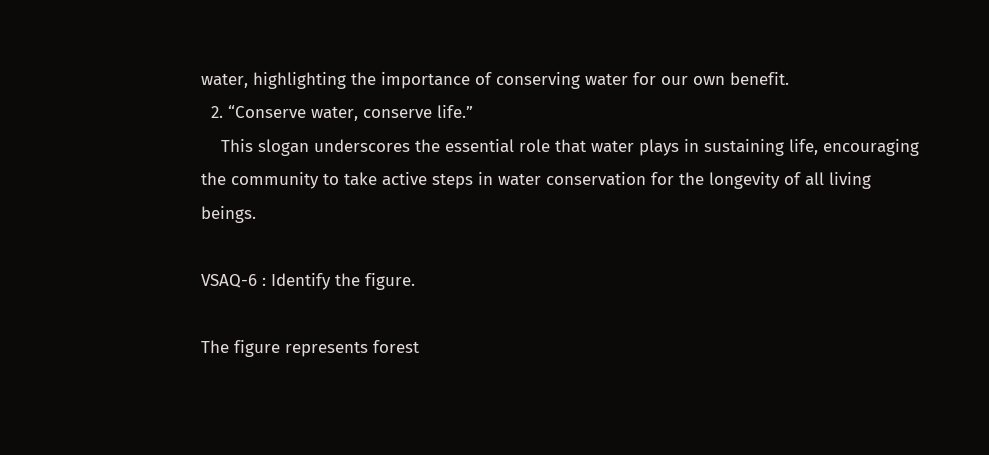water, highlighting the importance of conserving water for our own benefit.
  2. “Conserve water, conserve life.”
    This slogan underscores the essential role that water plays in sustaining life, encouraging the community to take active steps in water conservation for the longevity of all living beings.

VSAQ-6 : Identify the figure.

The figure represents forest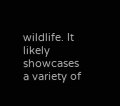wildlife. It likely showcases a variety of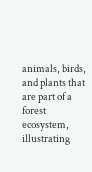animals, birds, and plants that are part of a forest ecosystem, illustrating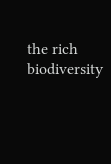the rich biodiversity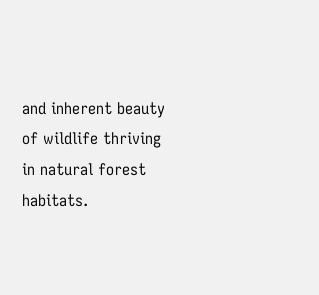and inherent beauty of wildlife thriving in natural forest habitats.